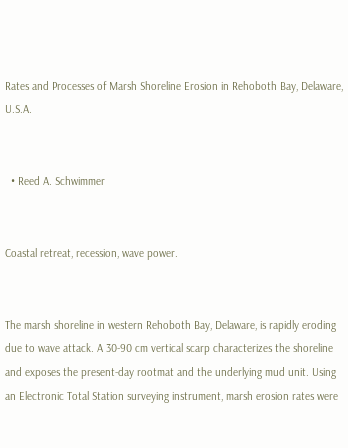Rates and Processes of Marsh Shoreline Erosion in Rehoboth Bay, Delaware, U.S.A.


  • Reed A. Schwimmer


Coastal retreat, recession, wave power.


The marsh shoreline in western Rehoboth Bay, Delaware, is rapidly eroding due to wave attack. A 30-90 cm vertical scarp characterizes the shoreline and exposes the present-day rootmat and the underlying mud unit. Using an Electronic Total Station surveying instrument, marsh erosion rates were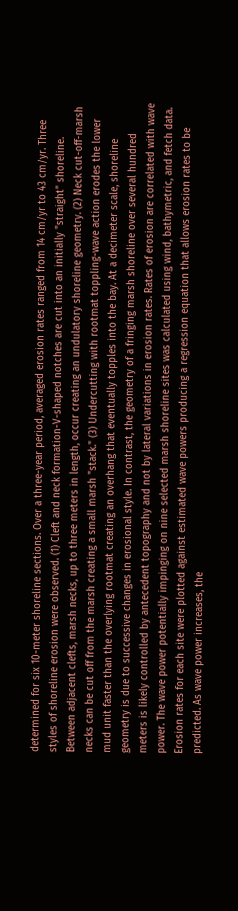determined for six 10-meter shoreline sections. Over a three-year period, averaged erosion rates ranged from 14 cm/yr to 43 cm/yr. Three styles of shoreline erosion were observed. (1) Cleft and neck formation-V-shaped notches are cut into an initially "straight" shoreline. Between adjacent clefts, marsh necks, up to three meters in length, occur creating an undulatory shoreline geometry. (2) Neck cut-off-marsh necks can be cut off from the marsh creating a small marsh "stack." (3) Undercutting with rootmat toppling-wave action erodes the lower mud unit faster than the overlying rootmat creating an overhang that eventually topples into the bay. At a decimeter scale, shoreline geometry is due to successive changes in erosional style. In contrast, the geometry of a fringing marsh shoreline over several hundred meters is likely controlled by antecedent topography and not by lateral variations in erosion rates. Rates of erosion are correlated with wave power. The wave power potentially impinging on nine selected marsh shoreline sites was calculated using wind, bathymetric, and fetch data. Erosion rates for each site were plotted against estimated wave powers producing a regression equation that allows erosion rates to be predicted. As wave power increases, the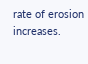rate of erosion increases.